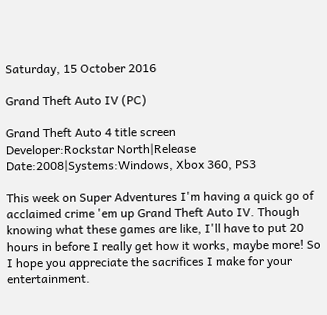Saturday, 15 October 2016

Grand Theft Auto IV (PC)

Grand Theft Auto 4 title screen
Developer:Rockstar North|Release Date:2008|Systems:Windows, Xbox 360, PS3

This week on Super Adventures I'm having a quick go of acclaimed crime 'em up Grand Theft Auto IV. Though knowing what these games are like, I'll have to put 20 hours in before I really get how it works, maybe more! So I hope you appreciate the sacrifices I make for your entertainment.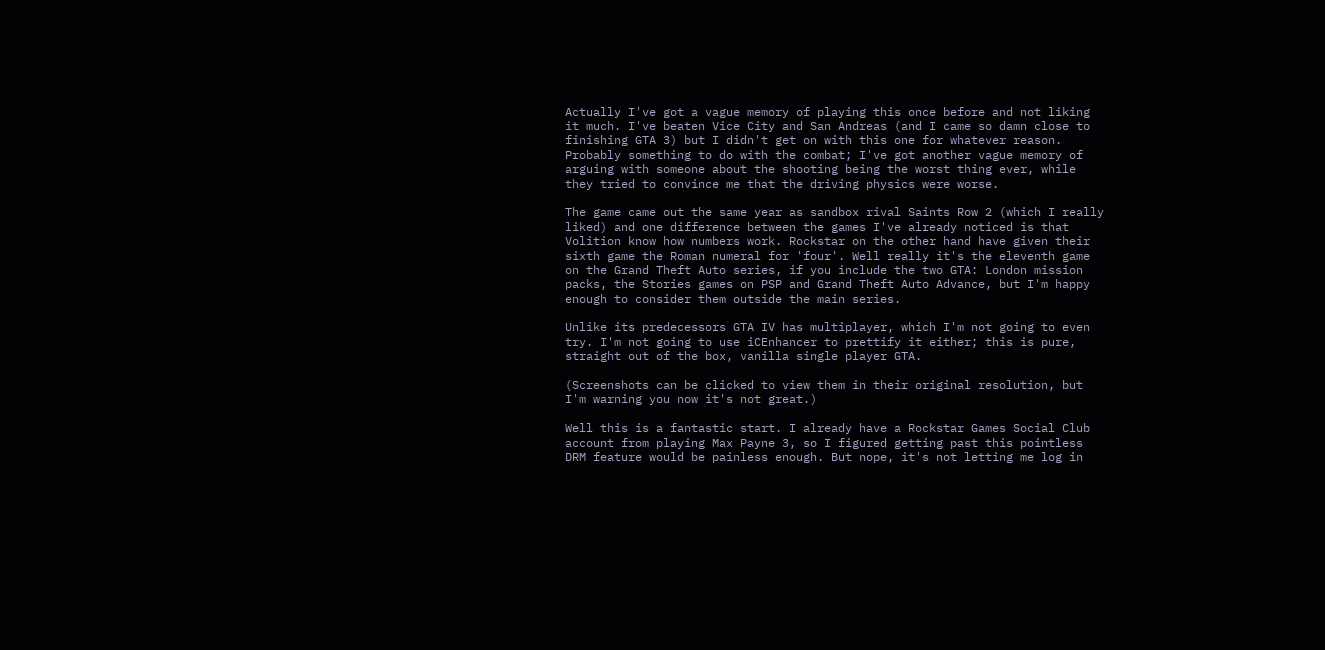Actually I've got a vague memory of playing this once before and not liking it much. I've beaten Vice City and San Andreas (and I came so damn close to finishing GTA 3) but I didn't get on with this one for whatever reason. Probably something to do with the combat; I've got another vague memory of arguing with someone about the shooting being the worst thing ever, while they tried to convince me that the driving physics were worse.

The game came out the same year as sandbox rival Saints Row 2 (which I really liked) and one difference between the games I've already noticed is that Volition know how numbers work. Rockstar on the other hand have given their sixth game the Roman numeral for 'four'. Well really it's the eleventh game on the Grand Theft Auto series, if you include the two GTA: London mission packs, the Stories games on PSP and Grand Theft Auto Advance, but I'm happy enough to consider them outside the main series.

Unlike its predecessors GTA IV has multiplayer, which I'm not going to even try. I'm not going to use iCEnhancer to prettify it either; this is pure, straight out of the box, vanilla single player GTA.

(Screenshots can be clicked to view them in their original resolution, but I'm warning you now it's not great.)

Well this is a fantastic start. I already have a Rockstar Games Social Club account from playing Max Payne 3, so I figured getting past this pointless DRM feature would be painless enough. But nope, it's not letting me log in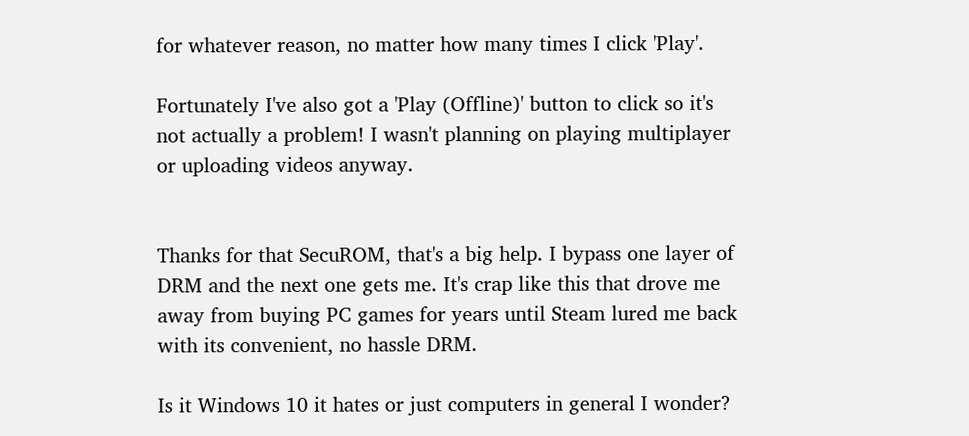for whatever reason, no matter how many times I click 'Play'.

Fortunately I've also got a 'Play (Offline)' button to click so it's not actually a problem! I wasn't planning on playing multiplayer or uploading videos anyway.


Thanks for that SecuROM, that's a big help. I bypass one layer of DRM and the next one gets me. It's crap like this that drove me away from buying PC games for years until Steam lured me back with its convenient, no hassle DRM.

Is it Windows 10 it hates or just computers in general I wonder?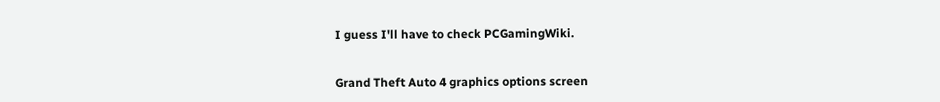I guess I'll have to check PCGamingWiki.


Grand Theft Auto 4 graphics options screen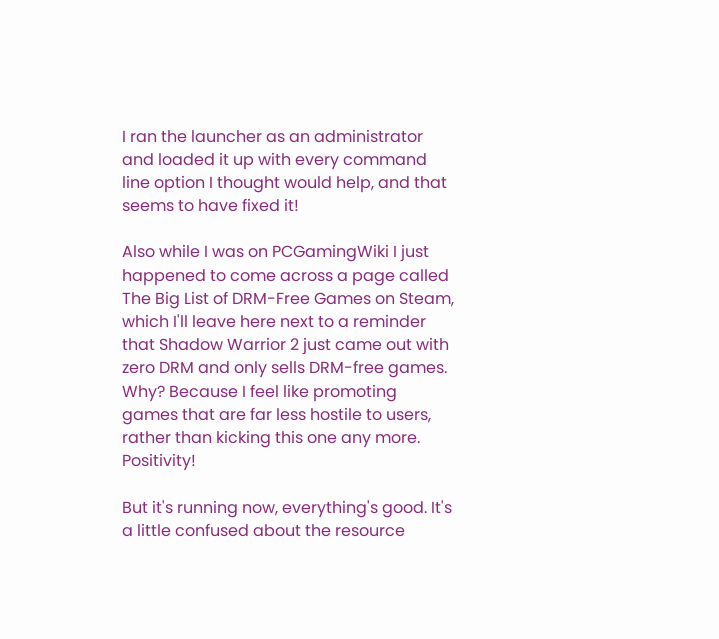I ran the launcher as an administrator and loaded it up with every command line option I thought would help, and that seems to have fixed it!

Also while I was on PCGamingWiki I just happened to come across a page called The Big List of DRM-Free Games on Steam, which I'll leave here next to a reminder that Shadow Warrior 2 just came out with zero DRM and only sells DRM-free games. Why? Because I feel like promoting games that are far less hostile to users, rather than kicking this one any more. Positivity!

But it's running now, everything's good. It's a little confused about the resource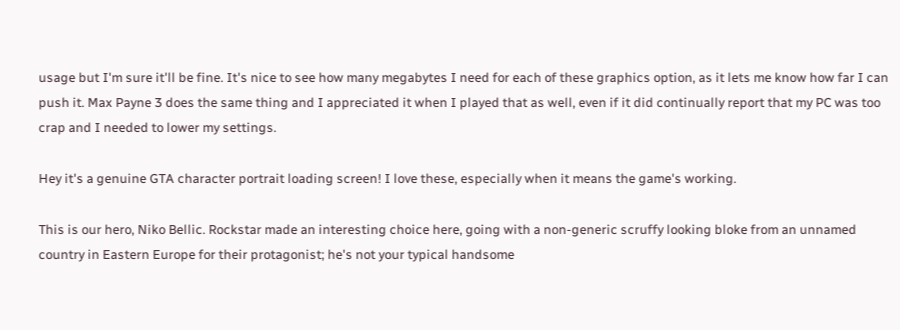usage but I'm sure it'll be fine. It's nice to see how many megabytes I need for each of these graphics option, as it lets me know how far I can push it. Max Payne 3 does the same thing and I appreciated it when I played that as well, even if it did continually report that my PC was too crap and I needed to lower my settings.

Hey it's a genuine GTA character portrait loading screen! I love these, especially when it means the game's working.

This is our hero, Niko Bellic. Rockstar made an interesting choice here, going with a non-generic scruffy looking bloke from an unnamed country in Eastern Europe for their protagonist; he's not your typical handsome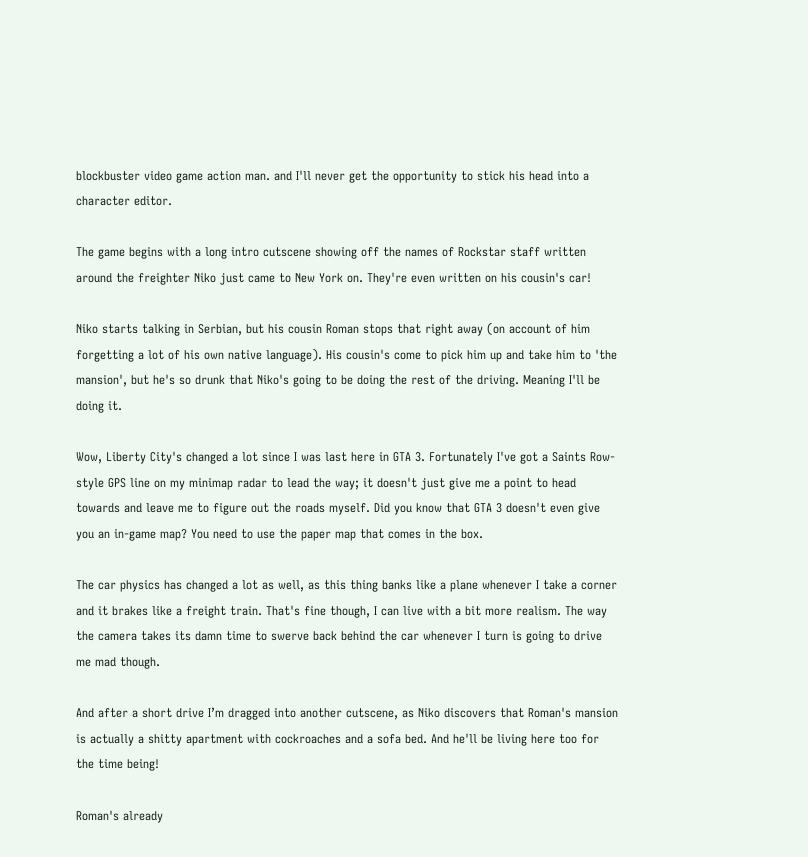blockbuster video game action man. and I'll never get the opportunity to stick his head into a character editor.

The game begins with a long intro cutscene showing off the names of Rockstar staff written around the freighter Niko just came to New York on. They're even written on his cousin's car!

Niko starts talking in Serbian, but his cousin Roman stops that right away (on account of him forgetting a lot of his own native language). His cousin's come to pick him up and take him to 'the mansion', but he's so drunk that Niko's going to be doing the rest of the driving. Meaning I'll be doing it.

Wow, Liberty City's changed a lot since I was last here in GTA 3. Fortunately I've got a Saints Row-style GPS line on my minimap radar to lead the way; it doesn't just give me a point to head towards and leave me to figure out the roads myself. Did you know that GTA 3 doesn't even give you an in-game map? You need to use the paper map that comes in the box.

The car physics has changed a lot as well, as this thing banks like a plane whenever I take a corner and it brakes like a freight train. That's fine though, I can live with a bit more realism. The way the camera takes its damn time to swerve back behind the car whenever I turn is going to drive me mad though.

And after a short drive I’m dragged into another cutscene, as Niko discovers that Roman's mansion is actually a shitty apartment with cockroaches and a sofa bed. And he'll be living here too for the time being!

Roman's already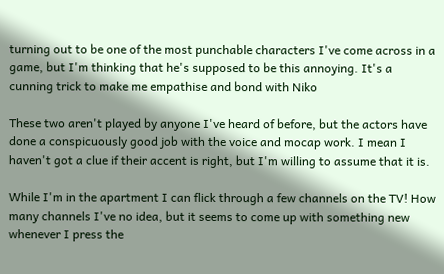turning out to be one of the most punchable characters I've come across in a game, but I'm thinking that he's supposed to be this annoying. It's a cunning trick to make me empathise and bond with Niko

These two aren't played by anyone I've heard of before, but the actors have done a conspicuously good job with the voice and mocap work. I mean I haven't got a clue if their accent is right, but I'm willing to assume that it is.

While I'm in the apartment I can flick through a few channels on the TV! How many channels I've no idea, but it seems to come up with something new whenever I press the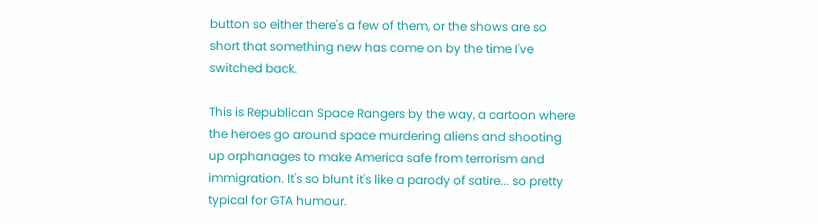button so either there's a few of them, or the shows are so short that something new has come on by the time I've switched back.

This is Republican Space Rangers by the way, a cartoon where the heroes go around space murdering aliens and shooting up orphanages to make America safe from terrorism and immigration. It's so blunt it's like a parody of satire... so pretty typical for GTA humour.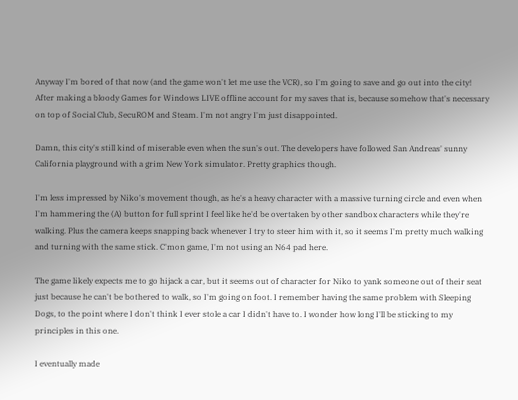Anyway I'm bored of that now (and the game won't let me use the VCR), so I'm going to save and go out into the city! After making a bloody Games for Windows LIVE offline account for my saves that is, because somehow that's necessary on top of Social Club, SecuROM and Steam. I'm not angry I'm just disappointed.

Damn, this city's still kind of miserable even when the sun's out. The developers have followed San Andreas' sunny California playground with a grim New York simulator. Pretty graphics though.

I'm less impressed by Niko's movement though, as he's a heavy character with a massive turning circle and even when I'm hammering the (A) button for full sprint I feel like he'd be overtaken by other sandbox characters while they're walking. Plus the camera keeps snapping back whenever I try to steer him with it, so it seems I'm pretty much walking and turning with the same stick. C'mon game, I'm not using an N64 pad here.

The game likely expects me to go hijack a car, but it seems out of character for Niko to yank someone out of their seat just because he can't be bothered to walk, so I'm going on foot. I remember having the same problem with Sleeping Dogs, to the point where I don't think I ever stole a car I didn't have to. I wonder how long I'll be sticking to my principles in this one.

I eventually made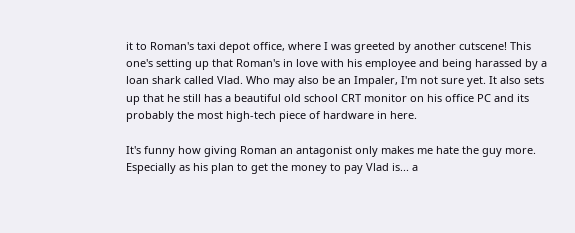it to Roman's taxi depot office, where I was greeted by another cutscene! This one's setting up that Roman's in love with his employee and being harassed by a loan shark called Vlad. Who may also be an Impaler, I'm not sure yet. It also sets up that he still has a beautiful old school CRT monitor on his office PC and its probably the most high-tech piece of hardware in here.

It's funny how giving Roman an antagonist only makes me hate the guy more. Especially as his plan to get the money to pay Vlad is... a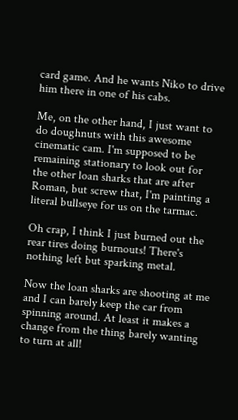card game. And he wants Niko to drive him there in one of his cabs.

Me, on the other hand, I just want to do doughnuts with this awesome cinematic cam. I'm supposed to be remaining stationary to look out for the other loan sharks that are after Roman, but screw that, I'm painting a literal bullseye for us on the tarmac.

Oh crap, I think I just burned out the rear tires doing burnouts! There's nothing left but sparking metal.

Now the loan sharks are shooting at me and I can barely keep the car from spinning around. At least it makes a change from the thing barely wanting to turn at all!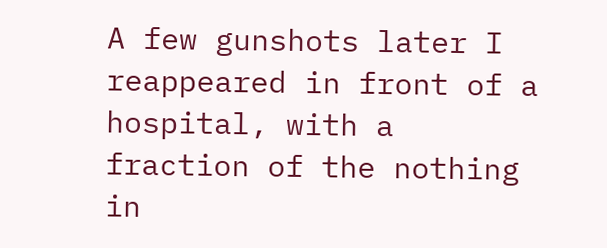A few gunshots later I reappeared in front of a hospital, with a fraction of the nothing in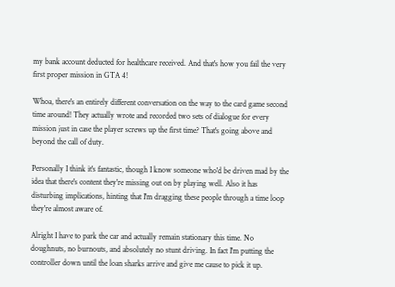my bank account deducted for healthcare received. And that's how you fail the very first proper mission in GTA 4!

Whoa, there's an entirely different conversation on the way to the card game second time around! They actually wrote and recorded two sets of dialogue for every mission just in case the player screws up the first time? That's going above and beyond the call of duty.

Personally I think it's fantastic, though I know someone who'd be driven mad by the idea that there's content they're missing out on by playing well. Also it has disturbing implications, hinting that I'm dragging these people through a time loop they're almost aware of.

Alright I have to park the car and actually remain stationary this time. No doughnuts, no burnouts, and absolutely no stunt driving. In fact I'm putting the controller down until the loan sharks arrive and give me cause to pick it up.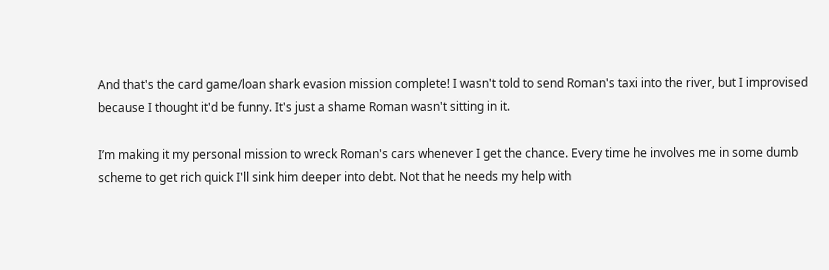And that's the card game/loan shark evasion mission complete! I wasn't told to send Roman's taxi into the river, but I improvised because I thought it'd be funny. It's just a shame Roman wasn't sitting in it.

I’m making it my personal mission to wreck Roman's cars whenever I get the chance. Every time he involves me in some dumb scheme to get rich quick I'll sink him deeper into debt. Not that he needs my help with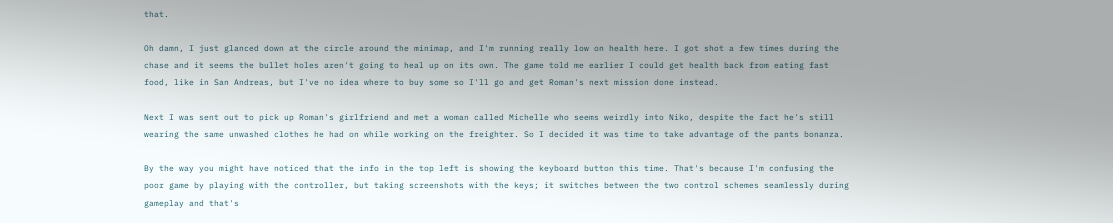that.

Oh damn, I just glanced down at the circle around the minimap, and I'm running really low on health here. I got shot a few times during the chase and it seems the bullet holes aren't going to heal up on its own. The game told me earlier I could get health back from eating fast food, like in San Andreas, but I've no idea where to buy some so I'll go and get Roman's next mission done instead.

Next I was sent out to pick up Roman's girlfriend and met a woman called Michelle who seems weirdly into Niko, despite the fact he's still wearing the same unwashed clothes he had on while working on the freighter. So I decided it was time to take advantage of the pants bonanza.

By the way you might have noticed that the info in the top left is showing the keyboard button this time. That's because I'm confusing the poor game by playing with the controller, but taking screenshots with the keys; it switches between the two control schemes seamlessly during gameplay and that's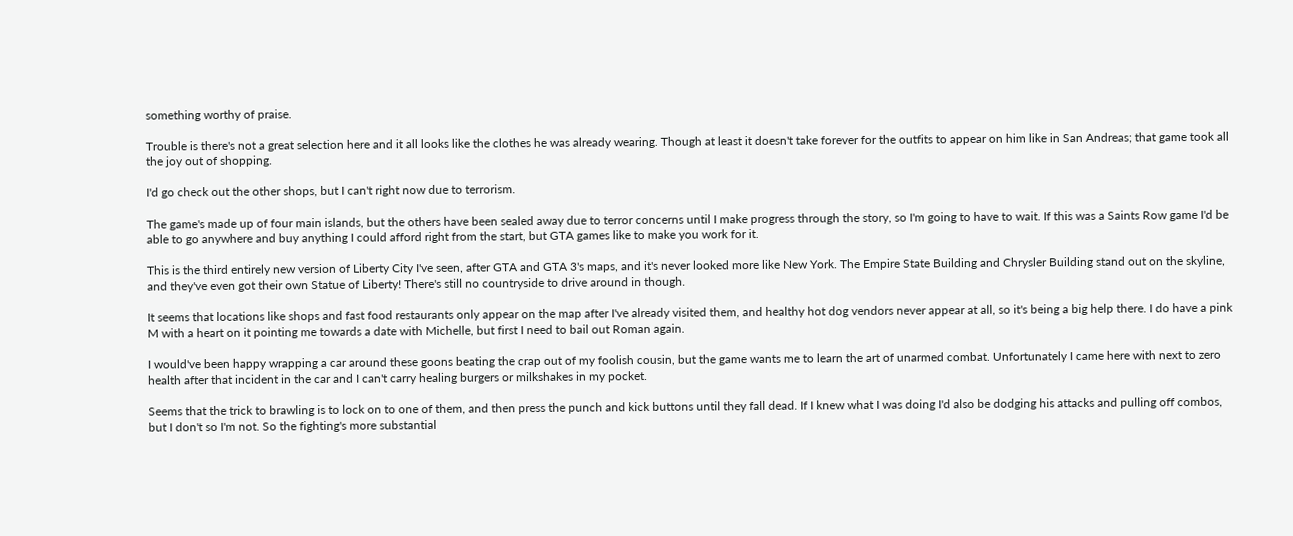something worthy of praise.

Trouble is there's not a great selection here and it all looks like the clothes he was already wearing. Though at least it doesn't take forever for the outfits to appear on him like in San Andreas; that game took all the joy out of shopping.

I'd go check out the other shops, but I can't right now due to terrorism.

The game's made up of four main islands, but the others have been sealed away due to terror concerns until I make progress through the story, so I'm going to have to wait. If this was a Saints Row game I'd be able to go anywhere and buy anything I could afford right from the start, but GTA games like to make you work for it.

This is the third entirely new version of Liberty City I've seen, after GTA and GTA 3's maps, and it's never looked more like New York. The Empire State Building and Chrysler Building stand out on the skyline, and they've even got their own Statue of Liberty! There's still no countryside to drive around in though.

It seems that locations like shops and fast food restaurants only appear on the map after I've already visited them, and healthy hot dog vendors never appear at all, so it's being a big help there. I do have a pink M with a heart on it pointing me towards a date with Michelle, but first I need to bail out Roman again.

I would've been happy wrapping a car around these goons beating the crap out of my foolish cousin, but the game wants me to learn the art of unarmed combat. Unfortunately I came here with next to zero health after that incident in the car and I can't carry healing burgers or milkshakes in my pocket.

Seems that the trick to brawling is to lock on to one of them, and then press the punch and kick buttons until they fall dead. If I knew what I was doing I'd also be dodging his attacks and pulling off combos, but I don't so I'm not. So the fighting's more substantial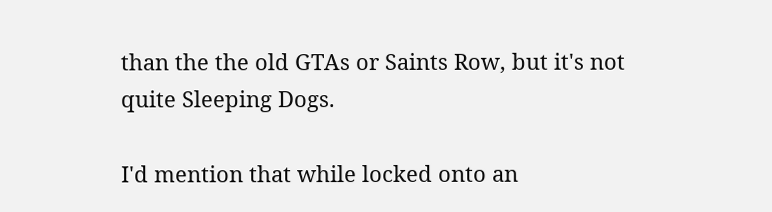than the the old GTAs or Saints Row, but it's not quite Sleeping Dogs.

I'd mention that while locked onto an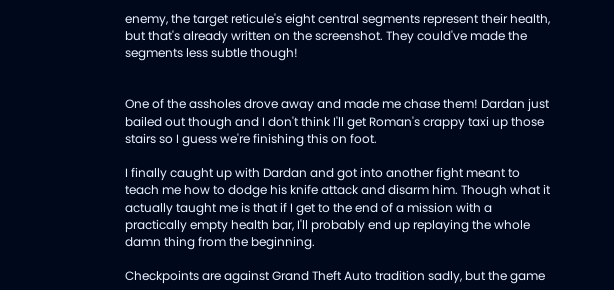enemy, the target reticule's eight central segments represent their health, but that's already written on the screenshot. They could've made the segments less subtle though!


One of the assholes drove away and made me chase them! Dardan just bailed out though and I don't think I'll get Roman's crappy taxi up those stairs so I guess we're finishing this on foot.

I finally caught up with Dardan and got into another fight meant to teach me how to dodge his knife attack and disarm him. Though what it actually taught me is that if I get to the end of a mission with a practically empty health bar, I'll probably end up replaying the whole damn thing from the beginning.

Checkpoints are against Grand Theft Auto tradition sadly, but the game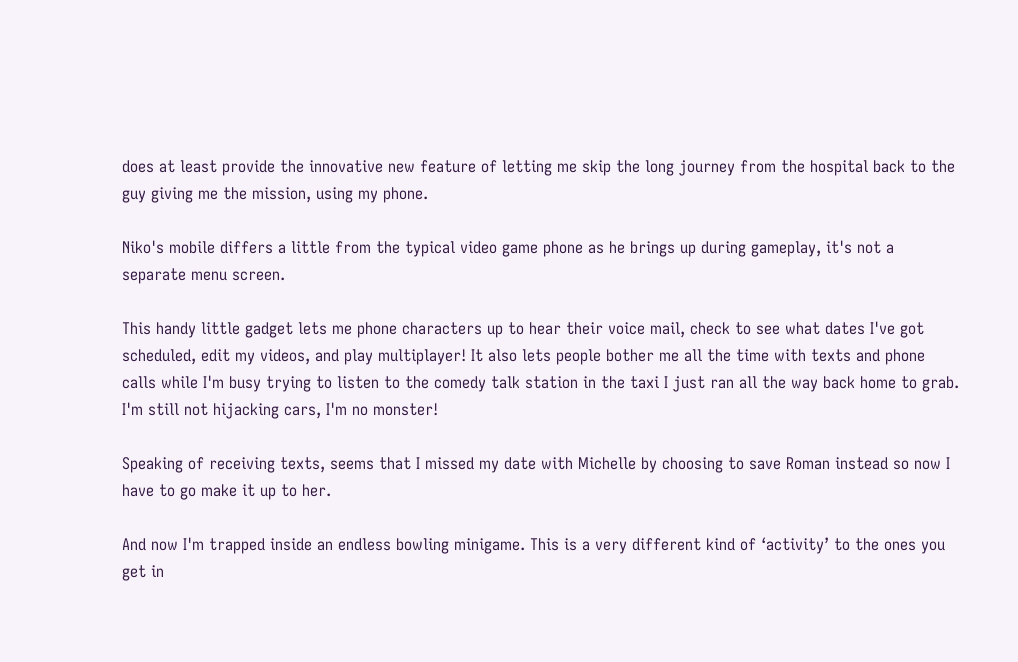does at least provide the innovative new feature of letting me skip the long journey from the hospital back to the guy giving me the mission, using my phone.

Niko's mobile differs a little from the typical video game phone as he brings up during gameplay, it's not a separate menu screen.

This handy little gadget lets me phone characters up to hear their voice mail, check to see what dates I've got scheduled, edit my videos, and play multiplayer! It also lets people bother me all the time with texts and phone calls while I'm busy trying to listen to the comedy talk station in the taxi I just ran all the way back home to grab. I'm still not hijacking cars, I'm no monster!

Speaking of receiving texts, seems that I missed my date with Michelle by choosing to save Roman instead so now I have to go make it up to her.

And now I'm trapped inside an endless bowling minigame. This is a very different kind of ‘activity’ to the ones you get in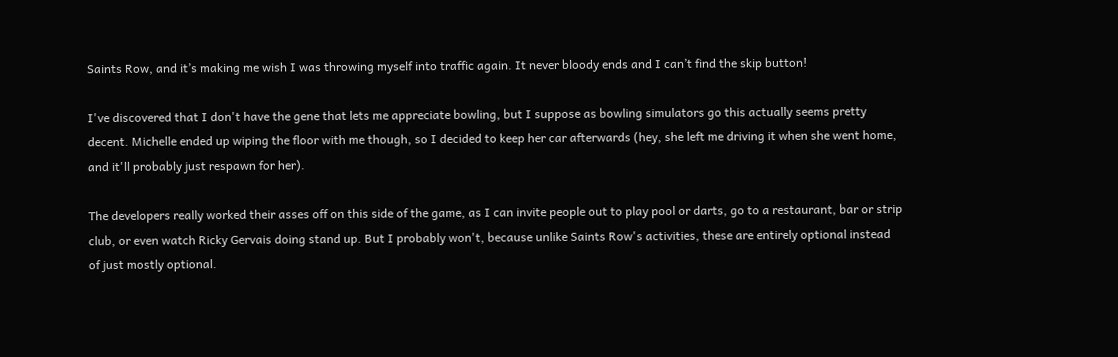Saints Row, and it’s making me wish I was throwing myself into traffic again. It never bloody ends and I can’t find the skip button!

I've discovered that I don't have the gene that lets me appreciate bowling, but I suppose as bowling simulators go this actually seems pretty decent. Michelle ended up wiping the floor with me though, so I decided to keep her car afterwards (hey, she left me driving it when she went home, and it'll probably just respawn for her).

The developers really worked their asses off on this side of the game, as I can invite people out to play pool or darts, go to a restaurant, bar or strip club, or even watch Ricky Gervais doing stand up. But I probably won't, because unlike Saints Row's activities, these are entirely optional instead of just mostly optional.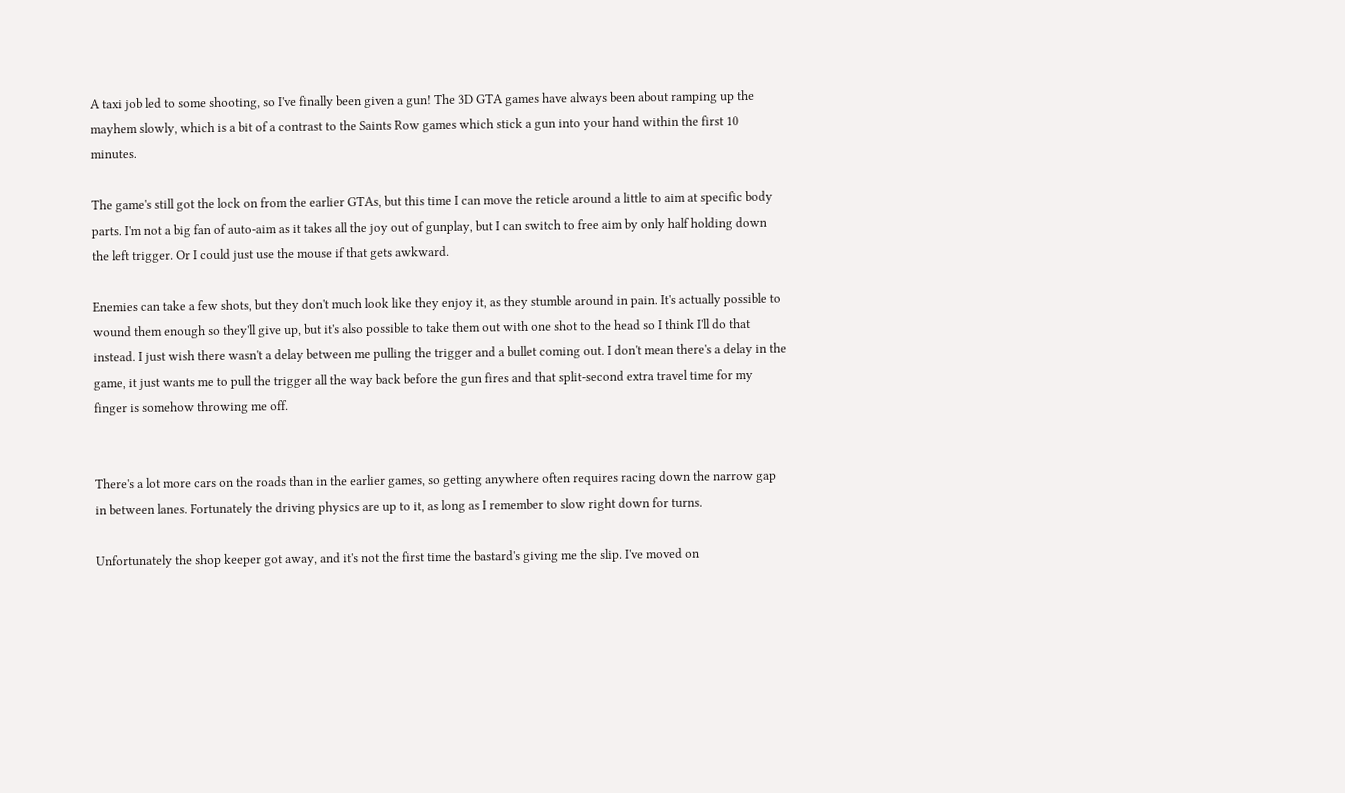A taxi job led to some shooting, so I've finally been given a gun! The 3D GTA games have always been about ramping up the mayhem slowly, which is a bit of a contrast to the Saints Row games which stick a gun into your hand within the first 10 minutes.

The game's still got the lock on from the earlier GTAs, but this time I can move the reticle around a little to aim at specific body parts. I'm not a big fan of auto-aim as it takes all the joy out of gunplay, but I can switch to free aim by only half holding down the left trigger. Or I could just use the mouse if that gets awkward.

Enemies can take a few shots, but they don't much look like they enjoy it, as they stumble around in pain. It's actually possible to wound them enough so they'll give up, but it's also possible to take them out with one shot to the head so I think I'll do that instead. I just wish there wasn't a delay between me pulling the trigger and a bullet coming out. I don't mean there's a delay in the game, it just wants me to pull the trigger all the way back before the gun fires and that split-second extra travel time for my finger is somehow throwing me off.


There's a lot more cars on the roads than in the earlier games, so getting anywhere often requires racing down the narrow gap in between lanes. Fortunately the driving physics are up to it, as long as I remember to slow right down for turns.

Unfortunately the shop keeper got away, and it's not the first time the bastard's giving me the slip. I've moved on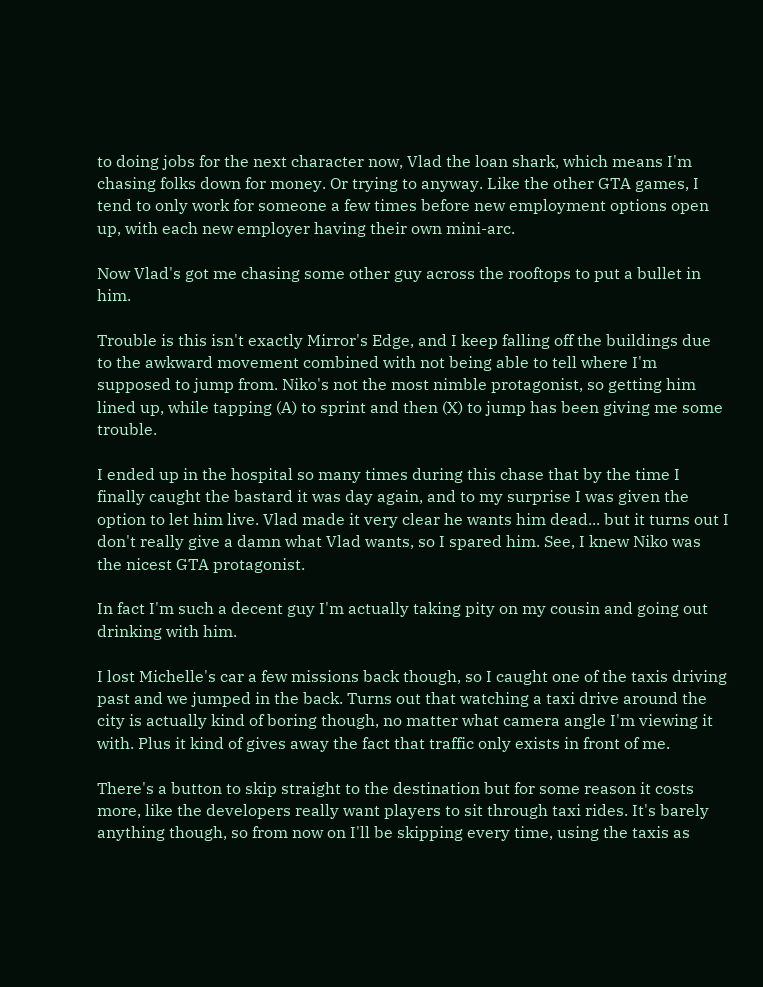to doing jobs for the next character now, Vlad the loan shark, which means I'm chasing folks down for money. Or trying to anyway. Like the other GTA games, I tend to only work for someone a few times before new employment options open up, with each new employer having their own mini-arc.

Now Vlad's got me chasing some other guy across the rooftops to put a bullet in him.

Trouble is this isn't exactly Mirror's Edge, and I keep falling off the buildings due to the awkward movement combined with not being able to tell where I'm supposed to jump from. Niko's not the most nimble protagonist, so getting him lined up, while tapping (A) to sprint and then (X) to jump has been giving me some trouble.

I ended up in the hospital so many times during this chase that by the time I finally caught the bastard it was day again, and to my surprise I was given the option to let him live. Vlad made it very clear he wants him dead... but it turns out I don't really give a damn what Vlad wants, so I spared him. See, I knew Niko was the nicest GTA protagonist.

In fact I'm such a decent guy I'm actually taking pity on my cousin and going out drinking with him.

I lost Michelle's car a few missions back though, so I caught one of the taxis driving past and we jumped in the back. Turns out that watching a taxi drive around the city is actually kind of boring though, no matter what camera angle I'm viewing it with. Plus it kind of gives away the fact that traffic only exists in front of me.

There's a button to skip straight to the destination but for some reason it costs more, like the developers really want players to sit through taxi rides. It's barely anything though, so from now on I'll be skipping every time, using the taxis as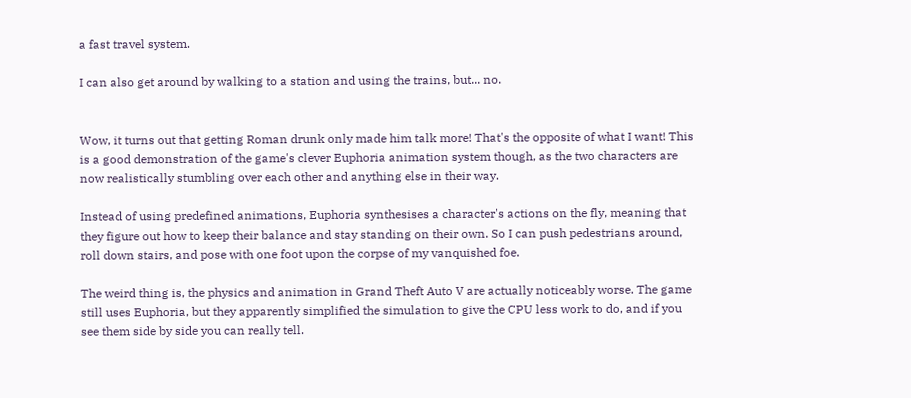a fast travel system.

I can also get around by walking to a station and using the trains, but... no.


Wow, it turns out that getting Roman drunk only made him talk more! That's the opposite of what I want! This is a good demonstration of the game's clever Euphoria animation system though, as the two characters are now realistically stumbling over each other and anything else in their way.

Instead of using predefined animations, Euphoria synthesises a character's actions on the fly, meaning that they figure out how to keep their balance and stay standing on their own. So I can push pedestrians around, roll down stairs, and pose with one foot upon the corpse of my vanquished foe.

The weird thing is, the physics and animation in Grand Theft Auto V are actually noticeably worse. The game still uses Euphoria, but they apparently simplified the simulation to give the CPU less work to do, and if you see them side by side you can really tell.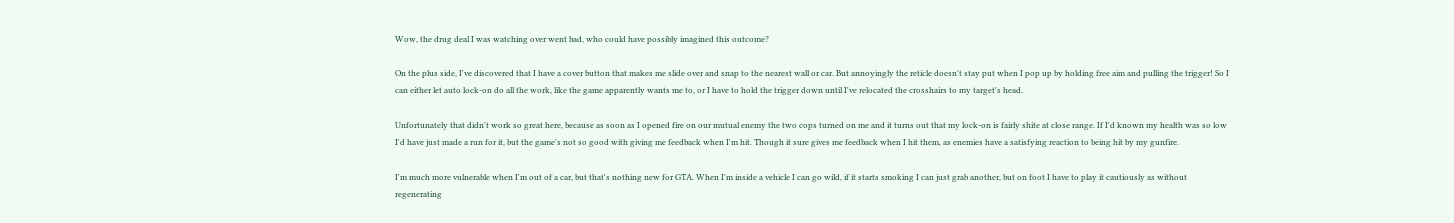Wow, the drug deal I was watching over went bad, who could have possibly imagined this outcome?

On the plus side, I've discovered that I have a cover button that makes me slide over and snap to the nearest wall or car. But annoyingly the reticle doesn't stay put when I pop up by holding free aim and pulling the trigger! So I can either let auto lock-on do all the work, like the game apparently wants me to, or I have to hold the trigger down until I've relocated the crosshairs to my target's head.

Unfortunately that didn't work so great here, because as soon as I opened fire on our mutual enemy the two cops turned on me and it turns out that my lock-on is fairly shite at close range. If I'd known my health was so low I'd have just made a run for it, but the game's not so good with giving me feedback when I'm hit. Though it sure gives me feedback when I hit them, as enemies have a satisfying reaction to being hit by my gunfire.

I'm much more vulnerable when I'm out of a car, but that's nothing new for GTA. When I'm inside a vehicle I can go wild, if it starts smoking I can just grab another, but on foot I have to play it cautiously as without regenerating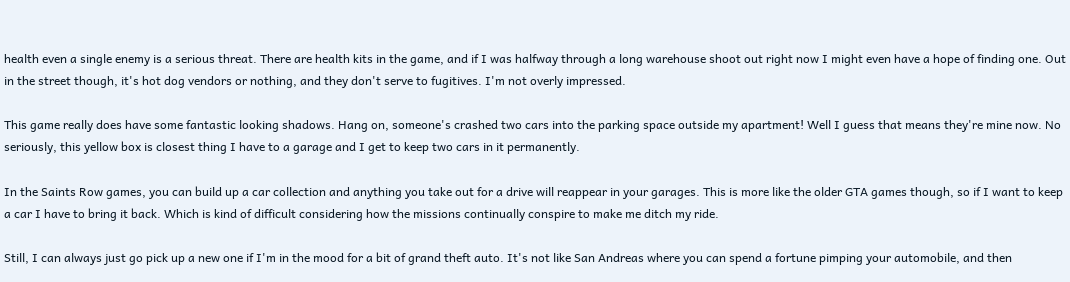health even a single enemy is a serious threat. There are health kits in the game, and if I was halfway through a long warehouse shoot out right now I might even have a hope of finding one. Out in the street though, it's hot dog vendors or nothing, and they don't serve to fugitives. I'm not overly impressed.

This game really does have some fantastic looking shadows. Hang on, someone's crashed two cars into the parking space outside my apartment! Well I guess that means they're mine now. No seriously, this yellow box is closest thing I have to a garage and I get to keep two cars in it permanently.

In the Saints Row games, you can build up a car collection and anything you take out for a drive will reappear in your garages. This is more like the older GTA games though, so if I want to keep a car I have to bring it back. Which is kind of difficult considering how the missions continually conspire to make me ditch my ride.

Still, I can always just go pick up a new one if I'm in the mood for a bit of grand theft auto. It's not like San Andreas where you can spend a fortune pimping your automobile, and then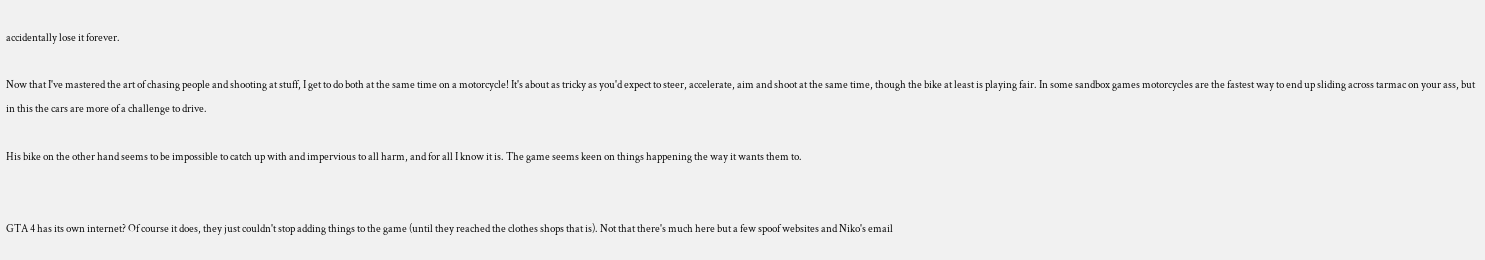accidentally lose it forever.

Now that I've mastered the art of chasing people and shooting at stuff, I get to do both at the same time on a motorcycle! It's about as tricky as you'd expect to steer, accelerate, aim and shoot at the same time, though the bike at least is playing fair. In some sandbox games motorcycles are the fastest way to end up sliding across tarmac on your ass, but in this the cars are more of a challenge to drive.

His bike on the other hand seems to be impossible to catch up with and impervious to all harm, and for all I know it is. The game seems keen on things happening the way it wants them to.


GTA 4 has its own internet? Of course it does, they just couldn't stop adding things to the game (until they reached the clothes shops that is). Not that there's much here but a few spoof websites and Niko's email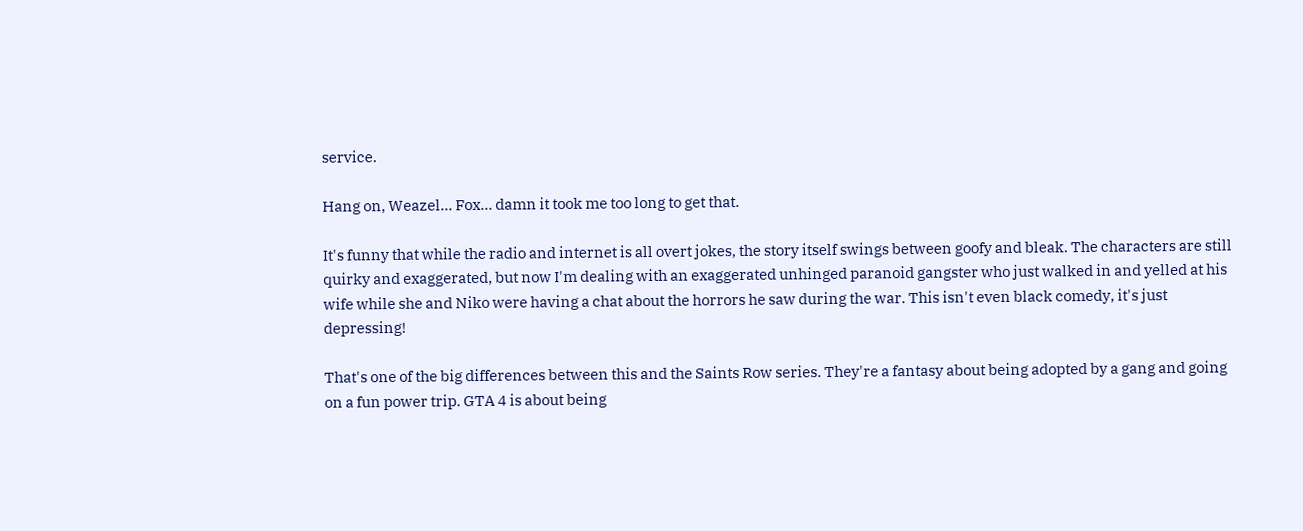service.

Hang on, Weazel... Fox... damn it took me too long to get that.

It's funny that while the radio and internet is all overt jokes, the story itself swings between goofy and bleak. The characters are still quirky and exaggerated, but now I'm dealing with an exaggerated unhinged paranoid gangster who just walked in and yelled at his wife while she and Niko were having a chat about the horrors he saw during the war. This isn't even black comedy, it's just depressing!

That's one of the big differences between this and the Saints Row series. They're a fantasy about being adopted by a gang and going on a fun power trip. GTA 4 is about being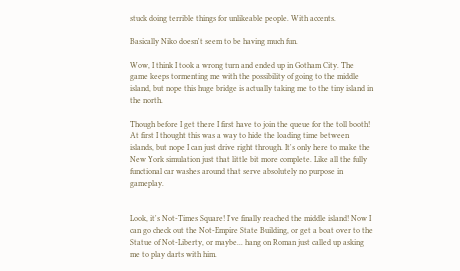stuck doing terrible things for unlikeable people. With accents.

Basically Niko doesn't seem to be having much fun.

Wow, I think I took a wrong turn and ended up in Gotham City. The game keeps tormenting me with the possibility of going to the middle island, but nope this huge bridge is actually taking me to the tiny island in the north.

Though before I get there I first have to join the queue for the toll booth! At first I thought this was a way to hide the loading time between islands, but nope I can just drive right through. It's only here to make the New York simulation just that little bit more complete. Like all the fully functional car washes around that serve absolutely no purpose in gameplay.


Look, it's Not-Times Square! I've finally reached the middle island! Now I can go check out the Not-Empire State Building, or get a boat over to the Statue of Not-Liberty, or maybe... hang on Roman just called up asking me to play darts with him.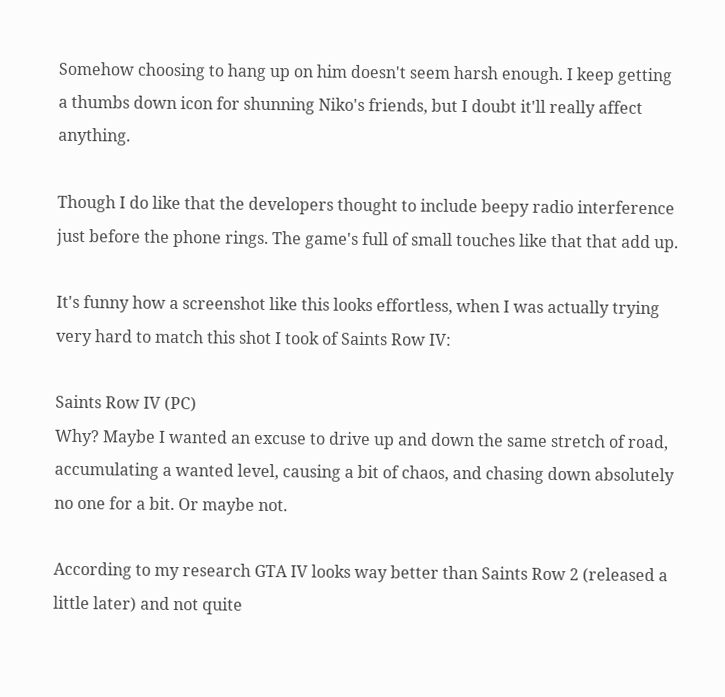Somehow choosing to hang up on him doesn't seem harsh enough. I keep getting a thumbs down icon for shunning Niko's friends, but I doubt it'll really affect anything.

Though I do like that the developers thought to include beepy radio interference just before the phone rings. The game's full of small touches like that that add up.

It's funny how a screenshot like this looks effortless, when I was actually trying very hard to match this shot I took of Saints Row IV:

Saints Row IV (PC)
Why? Maybe I wanted an excuse to drive up and down the same stretch of road, accumulating a wanted level, causing a bit of chaos, and chasing down absolutely no one for a bit. Or maybe not.

According to my research GTA IV looks way better than Saints Row 2 (released a little later) and not quite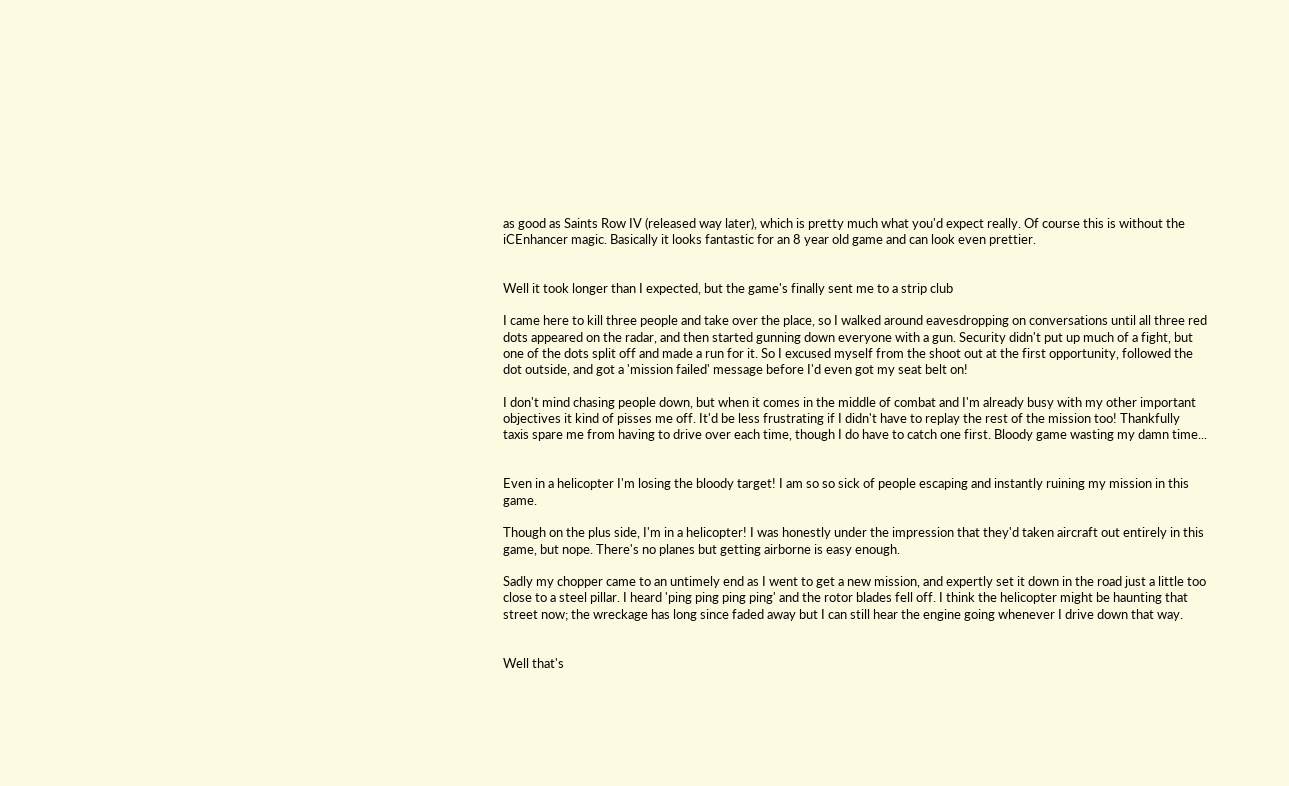as good as Saints Row IV (released way later), which is pretty much what you'd expect really. Of course this is without the iCEnhancer magic. Basically it looks fantastic for an 8 year old game and can look even prettier.


Well it took longer than I expected, but the game's finally sent me to a strip club

I came here to kill three people and take over the place, so I walked around eavesdropping on conversations until all three red dots appeared on the radar, and then started gunning down everyone with a gun. Security didn't put up much of a fight, but one of the dots split off and made a run for it. So I excused myself from the shoot out at the first opportunity, followed the dot outside, and got a 'mission failed' message before I'd even got my seat belt on!

I don't mind chasing people down, but when it comes in the middle of combat and I'm already busy with my other important objectives it kind of pisses me off. It'd be less frustrating if I didn't have to replay the rest of the mission too! Thankfully taxis spare me from having to drive over each time, though I do have to catch one first. Bloody game wasting my damn time...


Even in a helicopter I'm losing the bloody target! I am so so sick of people escaping and instantly ruining my mission in this game.

Though on the plus side, I'm in a helicopter! I was honestly under the impression that they'd taken aircraft out entirely in this game, but nope. There's no planes but getting airborne is easy enough.

Sadly my chopper came to an untimely end as I went to get a new mission, and expertly set it down in the road just a little too close to a steel pillar. I heard 'ping ping ping ping' and the rotor blades fell off. I think the helicopter might be haunting that street now; the wreckage has long since faded away but I can still hear the engine going whenever I drive down that way.


Well that's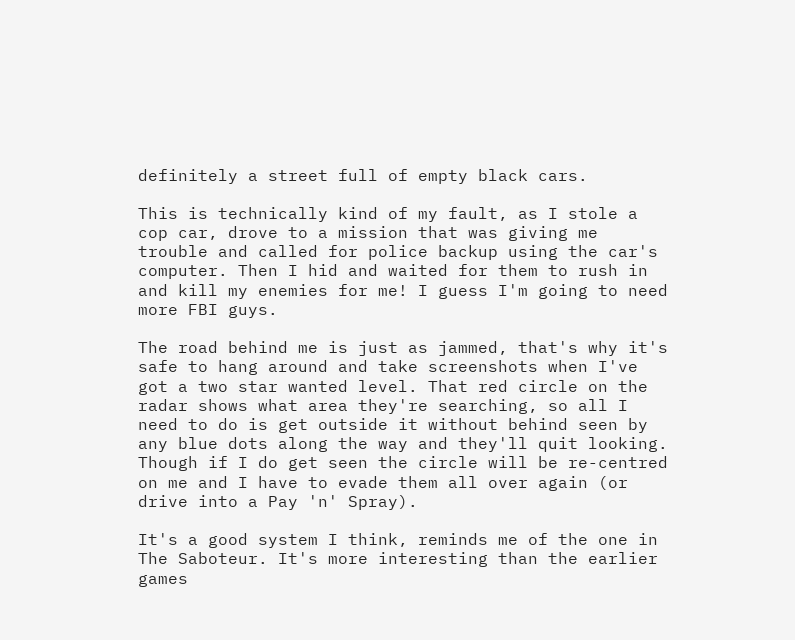definitely a street full of empty black cars.

This is technically kind of my fault, as I stole a cop car, drove to a mission that was giving me trouble and called for police backup using the car's computer. Then I hid and waited for them to rush in and kill my enemies for me! I guess I'm going to need more FBI guys.

The road behind me is just as jammed, that's why it's safe to hang around and take screenshots when I've got a two star wanted level. That red circle on the radar shows what area they're searching, so all I need to do is get outside it without behind seen by any blue dots along the way and they'll quit looking. Though if I do get seen the circle will be re-centred on me and I have to evade them all over again (or drive into a Pay 'n' Spray).

It's a good system I think, reminds me of the one in The Saboteur. It's more interesting than the earlier games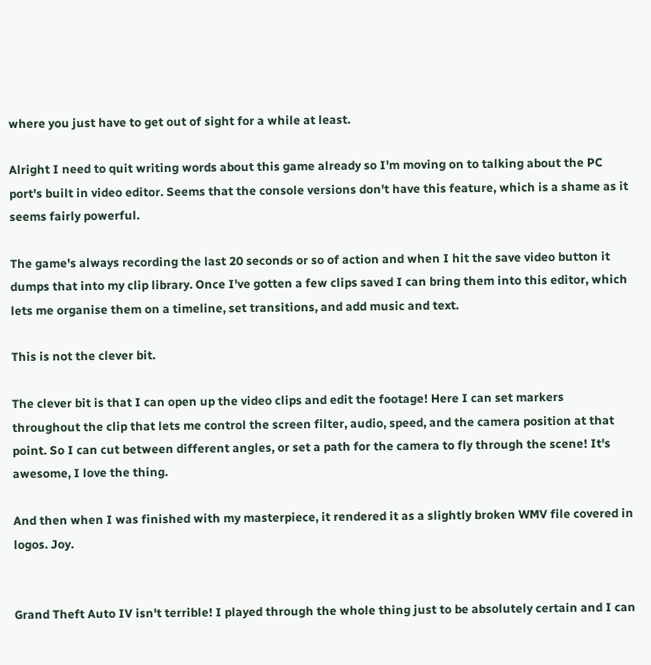where you just have to get out of sight for a while at least.

Alright I need to quit writing words about this game already so I'm moving on to talking about the PC port's built in video editor. Seems that the console versions don't have this feature, which is a shame as it seems fairly powerful.

The game's always recording the last 20 seconds or so of action and when I hit the save video button it dumps that into my clip library. Once I've gotten a few clips saved I can bring them into this editor, which lets me organise them on a timeline, set transitions, and add music and text.

This is not the clever bit.

The clever bit is that I can open up the video clips and edit the footage! Here I can set markers throughout the clip that lets me control the screen filter, audio, speed, and the camera position at that point. So I can cut between different angles, or set a path for the camera to fly through the scene! It's awesome, I love the thing.

And then when I was finished with my masterpiece, it rendered it as a slightly broken WMV file covered in logos. Joy.


Grand Theft Auto IV isn't terrible! I played through the whole thing just to be absolutely certain and I can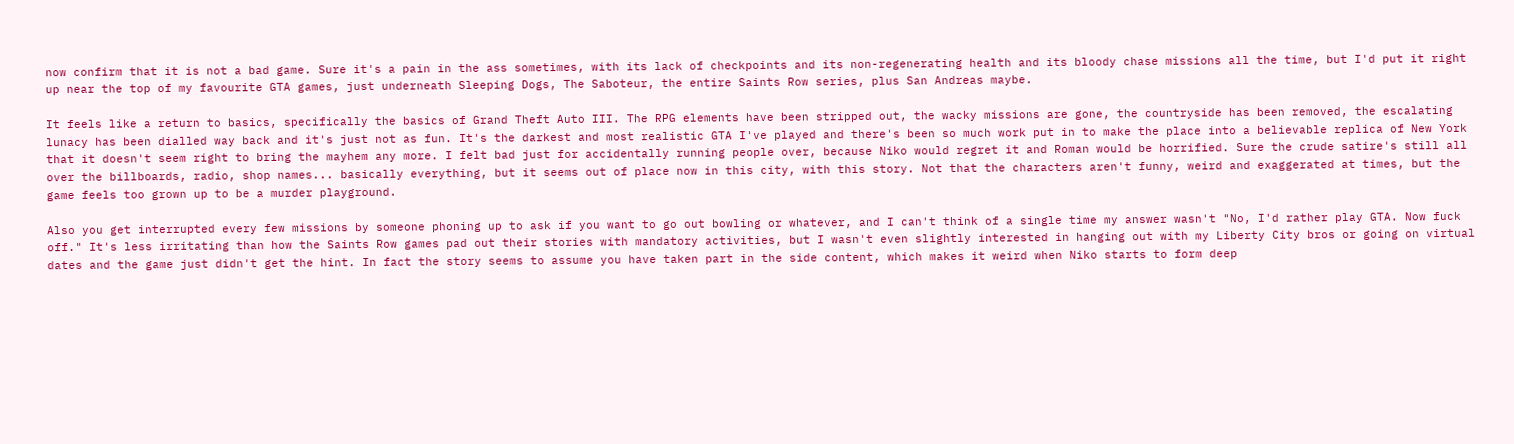now confirm that it is not a bad game. Sure it's a pain in the ass sometimes, with its lack of checkpoints and its non-regenerating health and its bloody chase missions all the time, but I'd put it right up near the top of my favourite GTA games, just underneath Sleeping Dogs, The Saboteur, the entire Saints Row series, plus San Andreas maybe.

It feels like a return to basics, specifically the basics of Grand Theft Auto III. The RPG elements have been stripped out, the wacky missions are gone, the countryside has been removed, the escalating lunacy has been dialled way back and it's just not as fun. It's the darkest and most realistic GTA I've played and there's been so much work put in to make the place into a believable replica of New York that it doesn't seem right to bring the mayhem any more. I felt bad just for accidentally running people over, because Niko would regret it and Roman would be horrified. Sure the crude satire's still all over the billboards, radio, shop names... basically everything, but it seems out of place now in this city, with this story. Not that the characters aren't funny, weird and exaggerated at times, but the game feels too grown up to be a murder playground.

Also you get interrupted every few missions by someone phoning up to ask if you want to go out bowling or whatever, and I can't think of a single time my answer wasn't "No, I'd rather play GTA. Now fuck off." It's less irritating than how the Saints Row games pad out their stories with mandatory activities, but I wasn't even slightly interested in hanging out with my Liberty City bros or going on virtual dates and the game just didn't get the hint. In fact the story seems to assume you have taken part in the side content, which makes it weird when Niko starts to form deep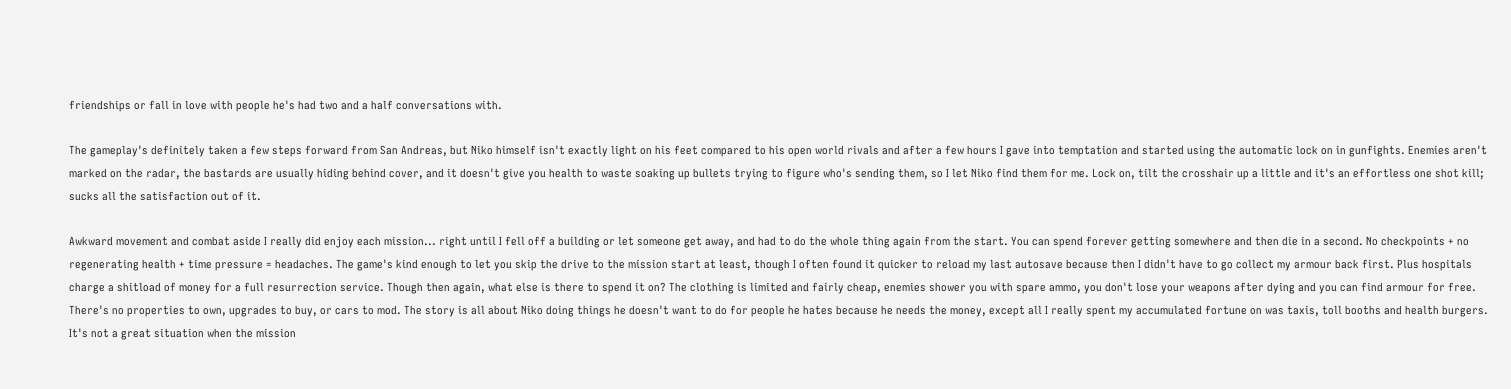friendships or fall in love with people he's had two and a half conversations with.

The gameplay's definitely taken a few steps forward from San Andreas, but Niko himself isn't exactly light on his feet compared to his open world rivals and after a few hours I gave into temptation and started using the automatic lock on in gunfights. Enemies aren't marked on the radar, the bastards are usually hiding behind cover, and it doesn't give you health to waste soaking up bullets trying to figure who's sending them, so I let Niko find them for me. Lock on, tilt the crosshair up a little and it's an effortless one shot kill; sucks all the satisfaction out of it.

Awkward movement and combat aside I really did enjoy each mission... right until I fell off a building or let someone get away, and had to do the whole thing again from the start. You can spend forever getting somewhere and then die in a second. No checkpoints + no regenerating health + time pressure = headaches. The game's kind enough to let you skip the drive to the mission start at least, though I often found it quicker to reload my last autosave because then I didn't have to go collect my armour back first. Plus hospitals charge a shitload of money for a full resurrection service. Though then again, what else is there to spend it on? The clothing is limited and fairly cheap, enemies shower you with spare ammo, you don't lose your weapons after dying and you can find armour for free. There's no properties to own, upgrades to buy, or cars to mod. The story is all about Niko doing things he doesn't want to do for people he hates because he needs the money, except all I really spent my accumulated fortune on was taxis, toll booths and health burgers. It's not a great situation when the mission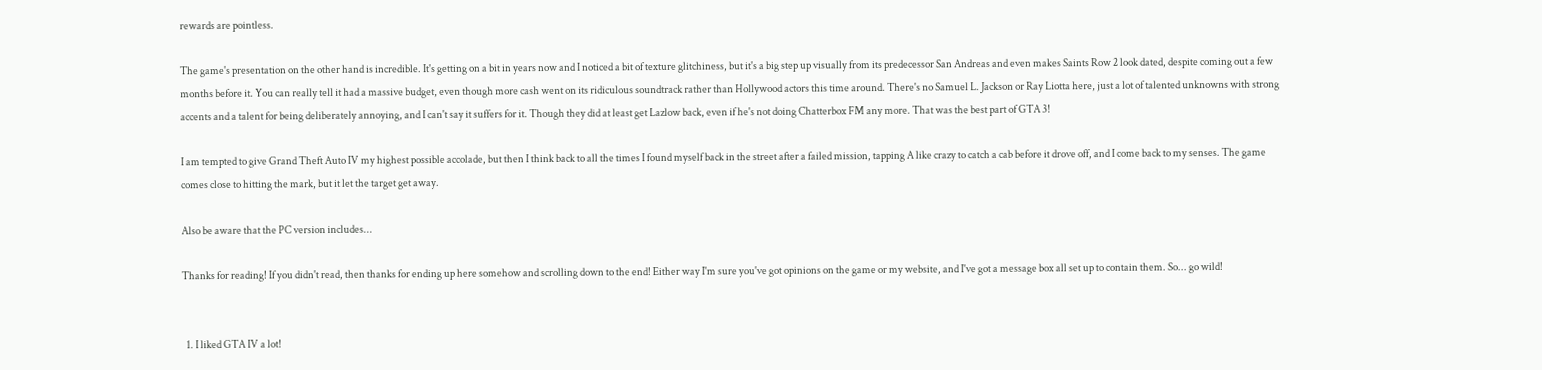rewards are pointless.

The game's presentation on the other hand is incredible. It's getting on a bit in years now and I noticed a bit of texture glitchiness, but it's a big step up visually from its predecessor San Andreas and even makes Saints Row 2 look dated, despite coming out a few months before it. You can really tell it had a massive budget, even though more cash went on its ridiculous soundtrack rather than Hollywood actors this time around. There's no Samuel L. Jackson or Ray Liotta here, just a lot of talented unknowns with strong accents and a talent for being deliberately annoying, and I can't say it suffers for it. Though they did at least get Lazlow back, even if he's not doing Chatterbox FM any more. That was the best part of GTA 3!

I am tempted to give Grand Theft Auto IV my highest possible accolade, but then I think back to all the times I found myself back in the street after a failed mission, tapping A like crazy to catch a cab before it drove off, and I come back to my senses. The game comes close to hitting the mark, but it let the target get away.

Also be aware that the PC version includes...

Thanks for reading! If you didn't read, then thanks for ending up here somehow and scrolling down to the end! Either way I'm sure you've got opinions on the game or my website, and I've got a message box all set up to contain them. So... go wild!


  1. I liked GTA IV a lot!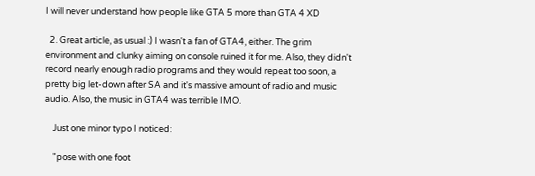I will never understand how people like GTA 5 more than GTA 4 XD

  2. Great article, as usual :) I wasn't a fan of GTA4, either. The grim environment and clunky aiming on console ruined it for me. Also, they didn't record nearly enough radio programs and they would repeat too soon, a pretty big let-down after SA and it's massive amount of radio and music audio. Also, the music in GTA4 was terrible IMO.

    Just one minor typo I noticed:

    "pose with one foot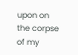upon on the corpse of my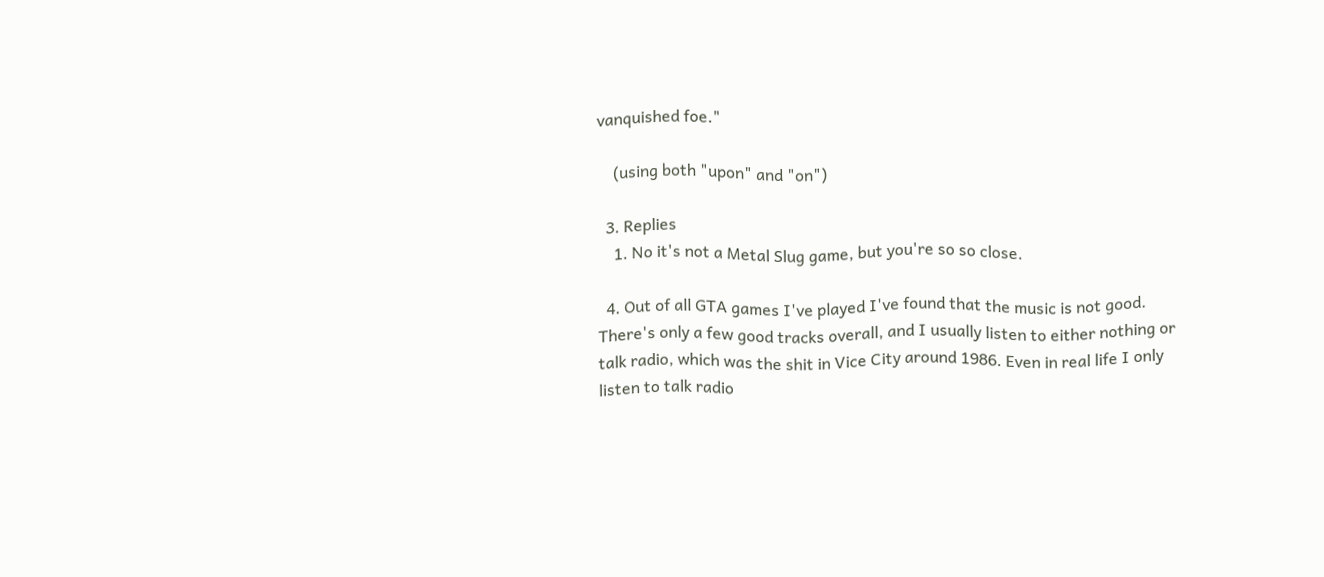vanquished foe."

    (using both "upon" and "on")

  3. Replies
    1. No it's not a Metal Slug game, but you're so so close.

  4. Out of all GTA games I've played I've found that the music is not good. There's only a few good tracks overall, and I usually listen to either nothing or talk radio, which was the shit in Vice City around 1986. Even in real life I only listen to talk radio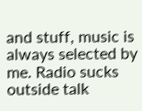and stuff, music is always selected by me. Radio sucks outside talk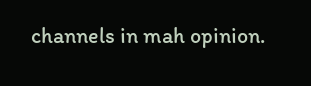channels in mah opinion.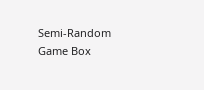Semi-Random Game Box